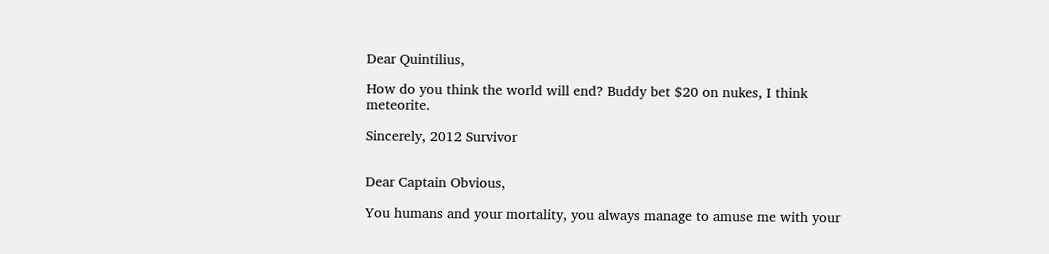Dear Quintilius,

How do you think the world will end? Buddy bet $20 on nukes, I think meteorite.

Sincerely, 2012 Survivor


Dear Captain Obvious,

You humans and your mortality, you always manage to amuse me with your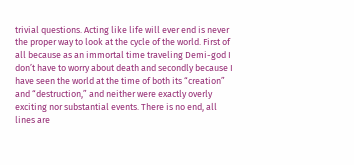trivial questions. Acting like life will ever end is never the proper way to look at the cycle of the world. First of all because as an immortal time traveling Demi-god I don’t have to worry about death and secondly because I have seen the world at the time of both its “creation” and “destruction,” and neither were exactly overly exciting nor substantial events. There is no end, all lines are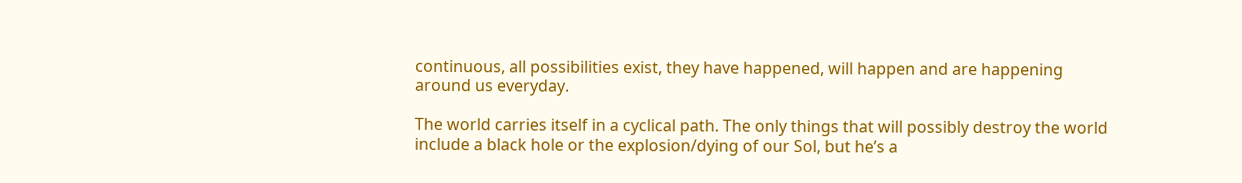continuous, all possibilities exist, they have happened, will happen and are happening around us everyday.

The world carries itself in a cyclical path. The only things that will possibly destroy the world include a black hole or the explosion/dying of our Sol, but he’s a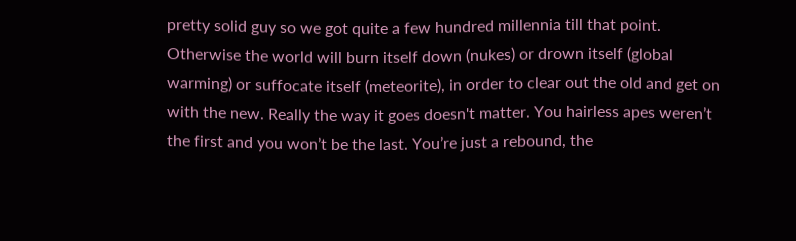pretty solid guy so we got quite a few hundred millennia till that point. Otherwise the world will burn itself down (nukes) or drown itself (global warming) or suffocate itself (meteorite), in order to clear out the old and get on with the new. Really the way it goes doesn't matter. You hairless apes weren’t the first and you won’t be the last. You’re just a rebound, the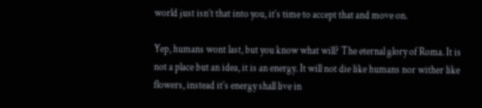world just isn’t that into you, it’s time to accept that and move on.

Yep, humans wont last, but you know what will? The eternal glory of Roma. It is not a place but an idea, it is an energy. It will not die like humans nor wither like flowers, instead it’s energy shall live in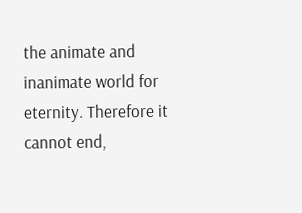the animate and inanimate world for eternity. Therefore it cannot end,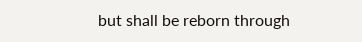but shall be reborn through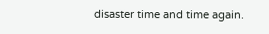disaster time and time again.